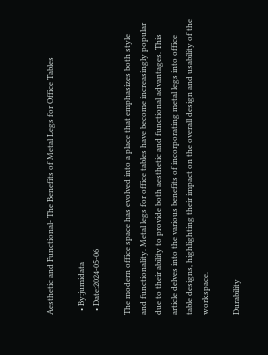Aesthetic and Functional- The Benefits of Metal Legs for Office Tables

  • By:jumidata
  • Date:2024-05-06

The modern office space has evolved into a place that emphasizes both style and functionality. Metal legs for office tables have become increasingly popular due to their ability to provide both aesthetic and functional advantages. This article delves into the various benefits of incorporating metal legs into office table designs, highlighting their impact on the overall design and usability of the workspace.

Durability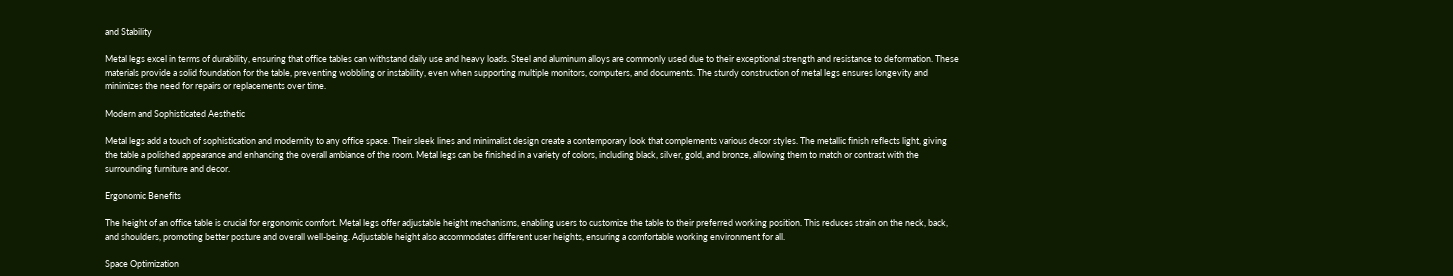and Stability

Metal legs excel in terms of durability, ensuring that office tables can withstand daily use and heavy loads. Steel and aluminum alloys are commonly used due to their exceptional strength and resistance to deformation. These materials provide a solid foundation for the table, preventing wobbling or instability, even when supporting multiple monitors, computers, and documents. The sturdy construction of metal legs ensures longevity and minimizes the need for repairs or replacements over time.

Modern and Sophisticated Aesthetic

Metal legs add a touch of sophistication and modernity to any office space. Their sleek lines and minimalist design create a contemporary look that complements various decor styles. The metallic finish reflects light, giving the table a polished appearance and enhancing the overall ambiance of the room. Metal legs can be finished in a variety of colors, including black, silver, gold, and bronze, allowing them to match or contrast with the surrounding furniture and decor.

Ergonomic Benefits

The height of an office table is crucial for ergonomic comfort. Metal legs offer adjustable height mechanisms, enabling users to customize the table to their preferred working position. This reduces strain on the neck, back, and shoulders, promoting better posture and overall well-being. Adjustable height also accommodates different user heights, ensuring a comfortable working environment for all.

Space Optimization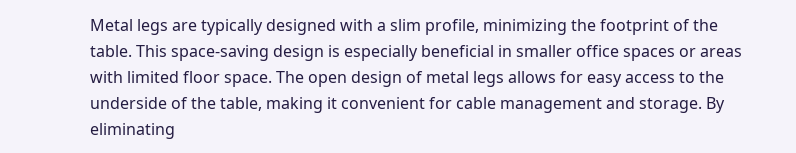Metal legs are typically designed with a slim profile, minimizing the footprint of the table. This space-saving design is especially beneficial in smaller office spaces or areas with limited floor space. The open design of metal legs allows for easy access to the underside of the table, making it convenient for cable management and storage. By eliminating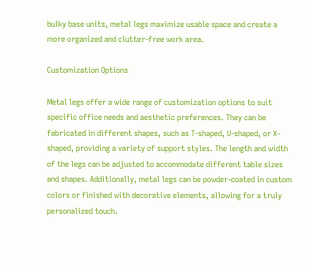bulky base units, metal legs maximize usable space and create a more organized and clutter-free work area.

Customization Options

Metal legs offer a wide range of customization options to suit specific office needs and aesthetic preferences. They can be fabricated in different shapes, such as T-shaped, U-shaped, or X-shaped, providing a variety of support styles. The length and width of the legs can be adjusted to accommodate different table sizes and shapes. Additionally, metal legs can be powder-coated in custom colors or finished with decorative elements, allowing for a truly personalized touch.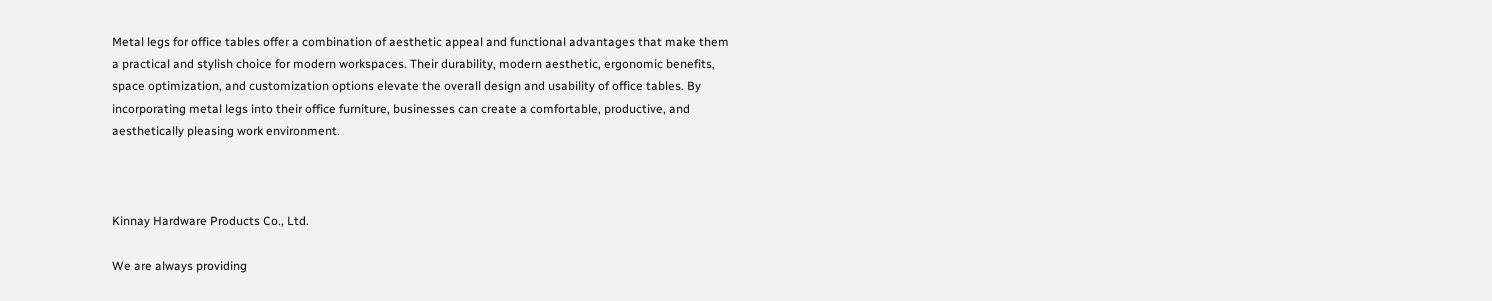Metal legs for office tables offer a combination of aesthetic appeal and functional advantages that make them a practical and stylish choice for modern workspaces. Their durability, modern aesthetic, ergonomic benefits, space optimization, and customization options elevate the overall design and usability of office tables. By incorporating metal legs into their office furniture, businesses can create a comfortable, productive, and aesthetically pleasing work environment.



Kinnay Hardware Products Co., Ltd.

We are always providing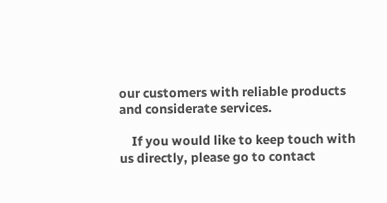our customers with reliable products and considerate services.

    If you would like to keep touch with us directly, please go to contact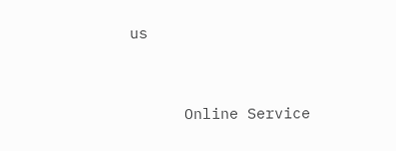us


      Online Service